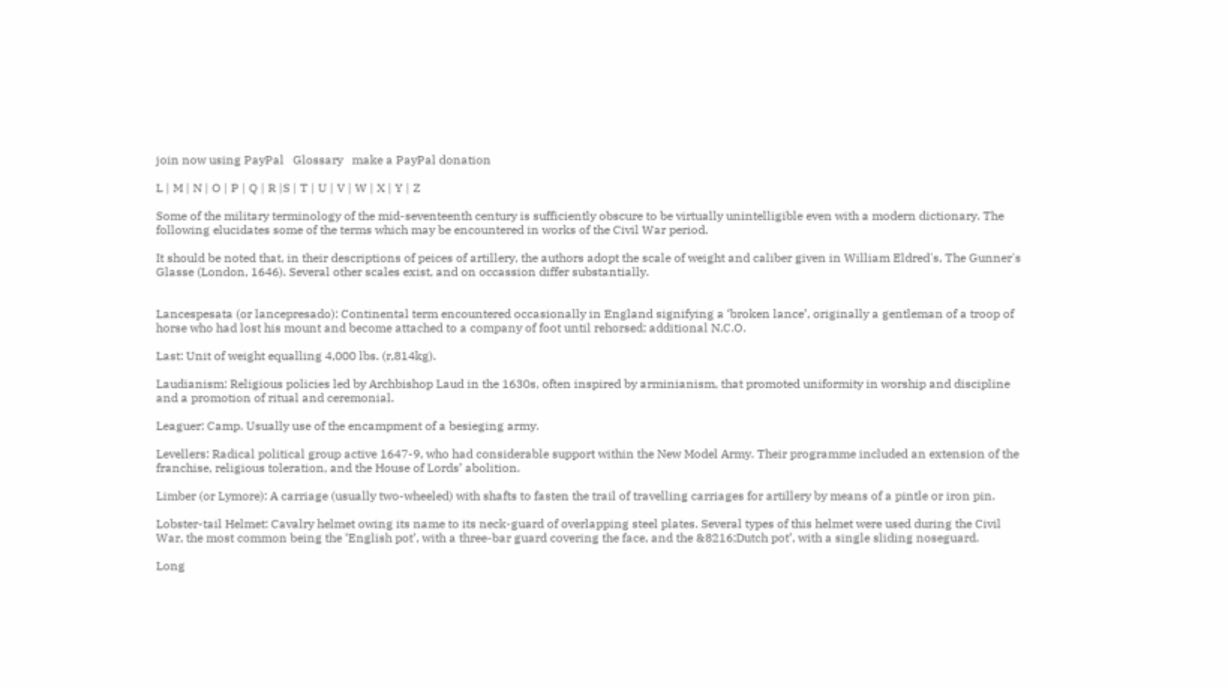join now using PayPal   Glossary   make a PayPal donation

L | M | N | O | P | Q | R |S | T | U | V | W | X | Y | Z

Some of the military terminology of the mid-seventeenth century is sufficiently obscure to be virtually unintelligible even with a modern dictionary. The following elucidates some of the terms which may be encountered in works of the Civil War period.

It should be noted that, in their descriptions of peices of artillery, the authors adopt the scale of weight and caliber given in William Eldred's, The Gunner's Glasse (London, 1646). Several other scales exist, and on occassion differ substantially.


Lancespesata (or lancepresado): Continental term encountered occasionally in England signifying a ‘broken lance’, originally a gentleman of a troop of horse who had lost his mount and become attached to a company of foot until rehorsed; additional N.C.O.

Last: Unit of weight equalling 4,000 lbs. (r,814kg).

Laudianism: Religious policies led by Archbishop Laud in the 1630s, often inspired by arminianism, that promoted uniformity in worship and discipline and a promotion of ritual and ceremonial.

Leaguer: Camp. Usually use of the encampment of a besieging army.

Levellers: Radical political group active 1647-9, who had considerable support within the New Model Army. Their programme included an extension of the franchise, religious toleration, and the House of Lords’ abolition.

Limber (or Lymore): A carriage (usually two-wheeled) with shafts to fasten the trail of travelling carriages for artillery by means of a pintle or iron pin.

Lobster-tail Helmet: Cavalry helmet owing its name to its neck-guard of overlapping steel plates. Several types of this helmet were used during the Civil War, the most common being the ‘English pot’, with a three-bar guard covering the face, and the &8216;Dutch pot’, with a single sliding noseguard.

Long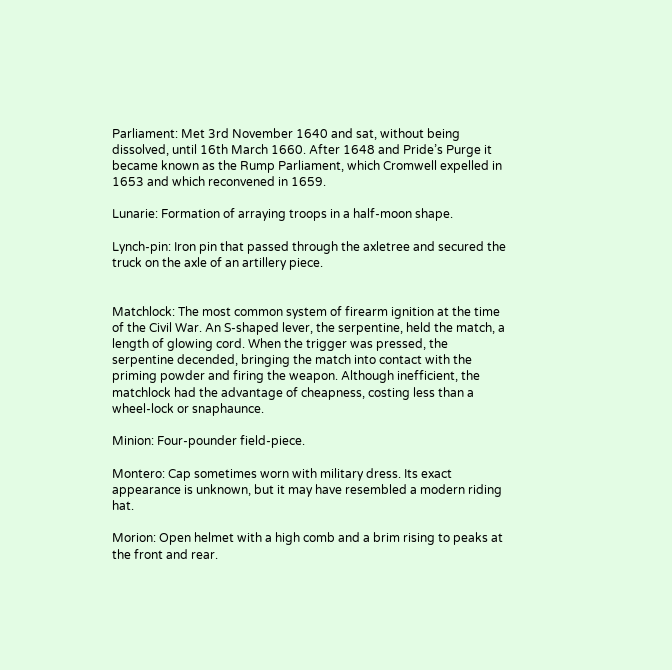Parliament: Met 3rd November 1640 and sat, without being dissolved, until 16th March 1660. After 1648 and Pride’s Purge it became known as the Rump Parliament, which Cromwell expelled in 1653 and which reconvened in 1659.

Lunarie: Formation of arraying troops in a half-moon shape.

Lynch-pin: Iron pin that passed through the axletree and secured the truck on the axle of an artillery piece.


Matchlock: The most common system of firearm ignition at the time of the Civil War. An S-shaped lever, the serpentine, held the match, a length of glowing cord. When the trigger was pressed, the serpentine decended, bringing the match into contact with the priming powder and firing the weapon. Although inefficient, the matchlock had the advantage of cheapness, costing less than a wheel-lock or snaphaunce.

Minion: Four-pounder field-piece.

Montero: Cap sometimes worn with military dress. Its exact appearance is unknown, but it may have resembled a modern riding hat.

Morion: Open helmet with a high comb and a brim rising to peaks at the front and rear.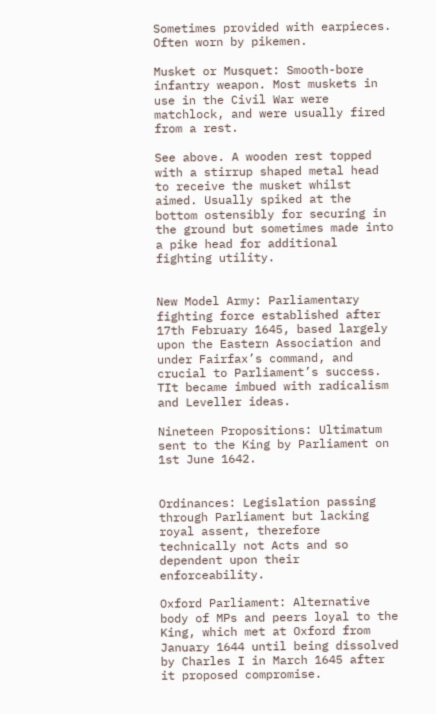Sometimes provided with earpieces. Often worn by pikemen.

Musket or Musquet: Smooth-bore infantry weapon. Most muskets in use in the Civil War were matchlock, and were usually fired from a rest.

See above. A wooden rest topped with a stirrup shaped metal head to receive the musket whilst aimed. Usually spiked at the bottom ostensibly for securing in the ground but sometimes made into a pike head for additional fighting utility.


New Model Army: Parliamentary fighting force established after 17th February 1645, based largely upon the Eastern Association and under Fairfax’s command, and crucial to Parliament’s success. TIt became imbued with radicalism and Leveller ideas.

Nineteen Propositions: Ultimatum sent to the King by Parliament on 1st June 1642.


Ordinances: Legislation passing through Parliament but lacking royal assent, therefore technically not Acts and so dependent upon their enforceability.

Oxford Parliament: Alternative body of MPs and peers loyal to the King, which met at Oxford from January 1644 until being dissolved by Charles I in March 1645 after it proposed compromise.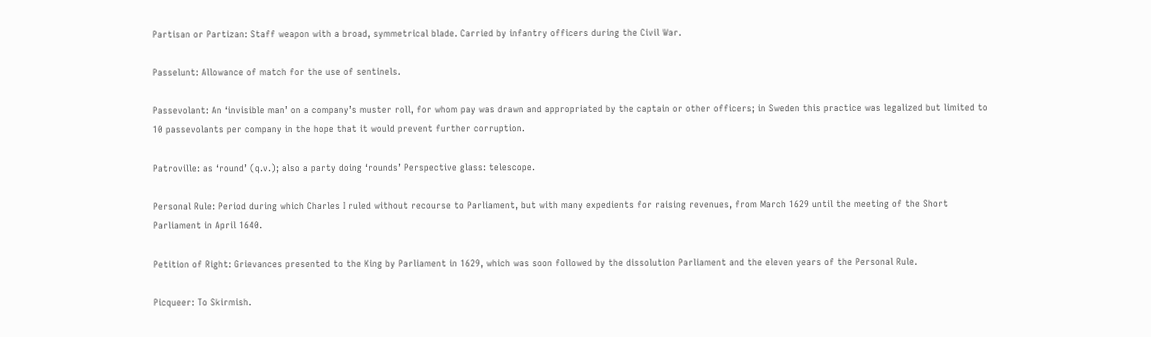Partisan or Partizan: Staff weapon with a broad, symmetrical blade. Carried by infantry officers during the Civil War.

Passelunt: Allowance of match for the use of sentinels.

Passevolant: An ‘invisible man’ on a company’s muster roll, for whom pay was drawn and appropriated by the captain or other officers; in Sweden this practice was legalized but limited to 10 passevolants per company in the hope that it would prevent further corruption.

Patroville: as ‘round’ (q.v.); also a party doing ‘rounds’ Perspective glass: telescope.

Personal Rule: Period during which Charles I ruled without recourse to Parliament, but with many expedients for raising revenues, from March 1629 until the meeting of the Short Parliament in April 1640.

Petition of Right: Grievances presented to the King by Parliament in 1629, which was soon followed by the dissolution Parliament and the eleven years of the Personal Rule.

Picqueer: To Skirmish.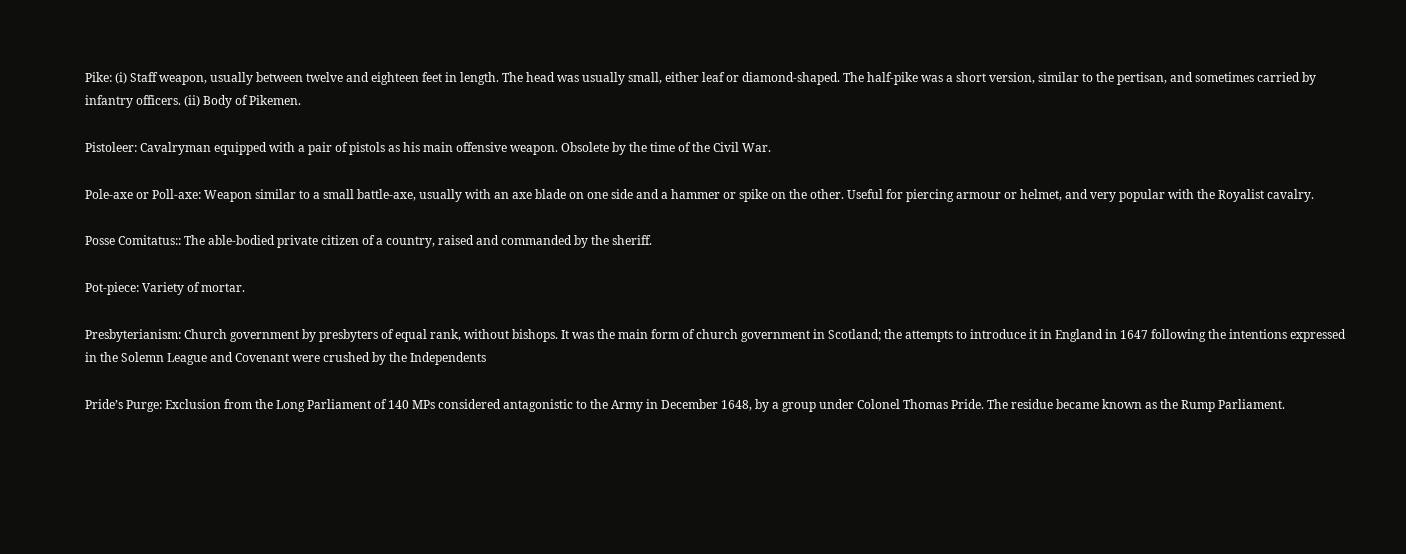Pike: (i) Staff weapon, usually between twelve and eighteen feet in length. The head was usually small, either leaf or diamond-shaped. The half-pike was a short version, similar to the pertisan, and sometimes carried by infantry officers. (ii) Body of Pikemen.

Pistoleer: Cavalryman equipped with a pair of pistols as his main offensive weapon. Obsolete by the time of the Civil War.

Pole-axe or Poll-axe: Weapon similar to a small battle-axe, usually with an axe blade on one side and a hammer or spike on the other. Useful for piercing armour or helmet, and very popular with the Royalist cavalry.

Posse Comitatus:: The able-bodied private citizen of a country, raised and commanded by the sheriff.

Pot-piece: Variety of mortar.

Presbyterianism: Church government by presbyters of equal rank, without bishops. It was the main form of church government in Scotland; the attempts to introduce it in England in 1647 following the intentions expressed in the Solemn League and Covenant were crushed by the Independents

Pride’s Purge: Exclusion from the Long Parliament of 140 MPs considered antagonistic to the Army in December 1648, by a group under Colonel Thomas Pride. The residue became known as the Rump Parliament.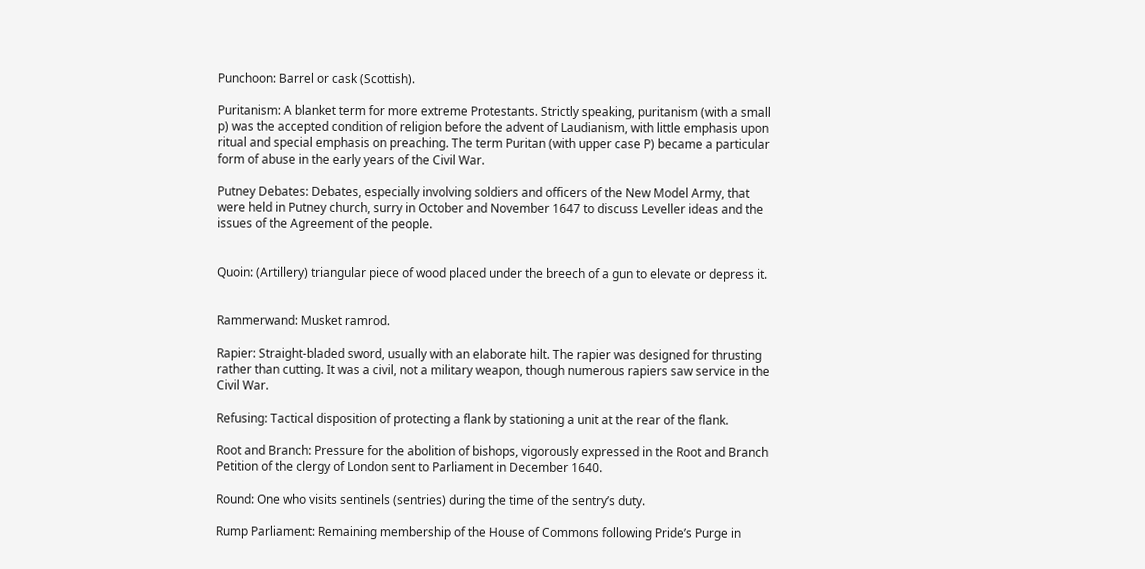Punchoon: Barrel or cask (Scottish).

Puritanism: A blanket term for more extreme Protestants. Strictly speaking, puritanism (with a small p) was the accepted condition of religion before the advent of Laudianism, with little emphasis upon ritual and special emphasis on preaching. The term Puritan (with upper case P) became a particular form of abuse in the early years of the Civil War.

Putney Debates: Debates, especially involving soldiers and officers of the New Model Army, that were held in Putney church, surry in October and November 1647 to discuss Leveller ideas and the issues of the Agreement of the people.


Quoin: (Artillery) triangular piece of wood placed under the breech of a gun to elevate or depress it.


Rammerwand: Musket ramrod.

Rapier: Straight-bladed sword, usually with an elaborate hilt. The rapier was designed for thrusting rather than cutting. It was a civil, not a military weapon, though numerous rapiers saw service in the Civil War.

Refusing: Tactical disposition of protecting a flank by stationing a unit at the rear of the flank.

Root and Branch: Pressure for the abolition of bishops, vigorously expressed in the Root and Branch Petition of the clergy of London sent to Parliament in December 1640.

Round: One who visits sentinels (sentries) during the time of the sentry’s duty.

Rump Parliament: Remaining membership of the House of Commons following Pride’s Purge in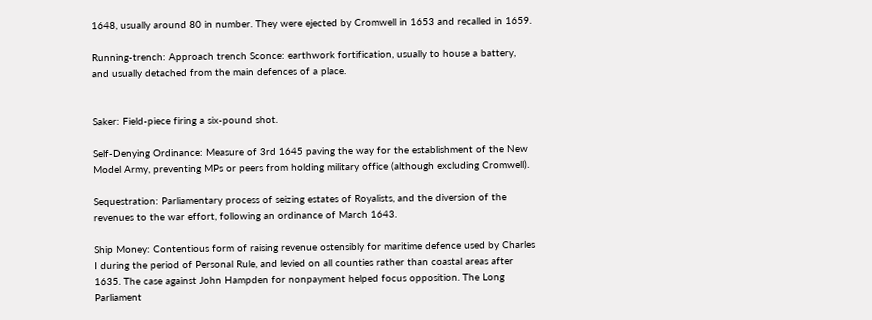1648, usually around 80 in number. They were ejected by Cromwell in 1653 and recalled in 1659.

Running-trench: Approach trench Sconce: earthwork fortification, usually to house a battery, and usually detached from the main defences of a place.


Saker: Field-piece firing a six-pound shot.

Self-Denying Ordinance: Measure of 3rd 1645 paving the way for the establishment of the New Model Army, preventing MPs or peers from holding military office (although excluding Cromwell).

Sequestration: Parliamentary process of seizing estates of Royalists, and the diversion of the revenues to the war effort, following an ordinance of March 1643.

Ship Money: Contentious form of raising revenue ostensibly for maritime defence used by Charles I during the period of Personal Rule, and levied on all counties rather than coastal areas after 1635. The case against John Hampden for nonpayment helped focus opposition. The Long Parliament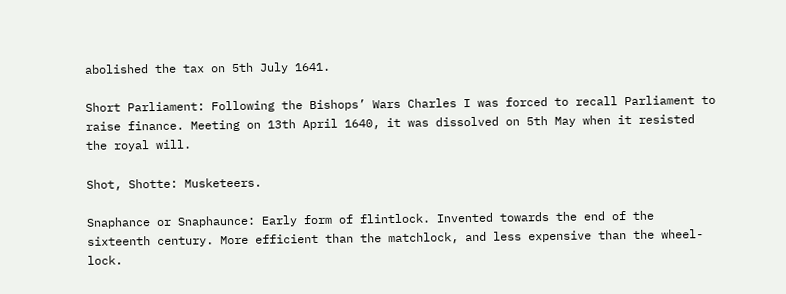abolished the tax on 5th July 1641.

Short Parliament: Following the Bishops’ Wars Charles I was forced to recall Parliament to raise finance. Meeting on 13th April 1640, it was dissolved on 5th May when it resisted the royal will.

Shot, Shotte: Musketeers.

Snaphance or Snaphaunce: Early form of flintlock. Invented towards the end of the sixteenth century. More efficient than the matchlock, and less expensive than the wheel-lock.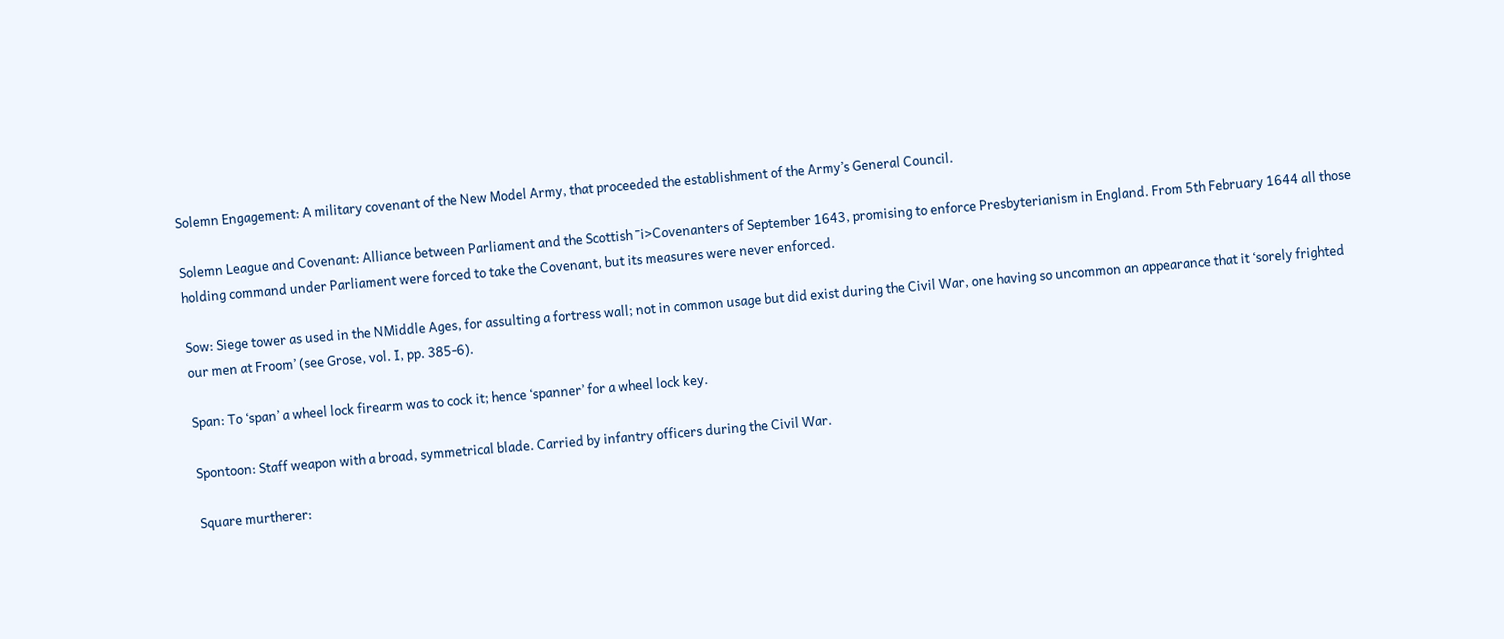Solemn Engagement: A military covenant of the New Model Army, that proceeded the establishment of the Army’s General Council.

Solemn League and Covenant: Alliance between Parliament and the Scottish ¯i>Covenanters of September 1643, promising to enforce Presbyterianism in England. From 5th February 1644 all those holding command under Parliament were forced to take the Covenant, but its measures were never enforced.

Sow: Siege tower as used in the NMiddle Ages, for assulting a fortress wall; not in common usage but did exist during the Civil War, one having so uncommon an appearance that it ‘sorely frighted our men at Froom’ (see Grose, vol. I, pp. 385-6).

Span: To ‘span’ a wheel lock firearm was to cock it; hence ‘spanner’ for a wheel lock key.

Spontoon: Staff weapon with a broad, symmetrical blade. Carried by infantry officers during the Civil War.

Square murtherer: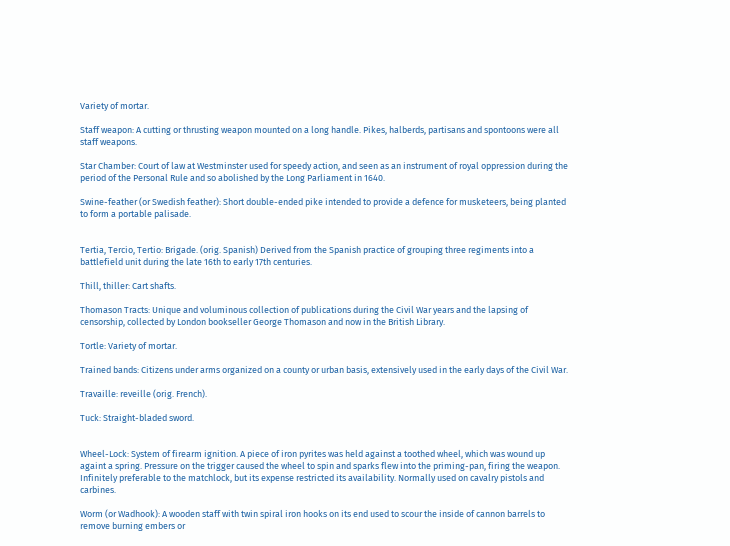Variety of mortar.

Staff weapon: A cutting or thrusting weapon mounted on a long handle. Pikes, halberds, partisans and spontoons were all staff weapons.

Star Chamber: Court of law at Westminster used for speedy action, and seen as an instrument of royal oppression during the period of the Personal Rule and so abolished by the Long Parliament in 1640.

Swine-feather (or Swedish feather): Short double-ended pike intended to provide a defence for musketeers, being planted to form a portable palisade.


Tertia, Tercio, Tertio: Brigade. (orig. Spanish) Derived from the Spanish practice of grouping three regiments into a battlefield unit during the late 16th to early 17th centuries.

Thill, thiller: Cart shafts.

Thomason Tracts: Unique and voluminous collection of publications during the Civil War years and the lapsing of censorship, collected by London bookseller George Thomason and now in the British Library.

Tortle: Variety of mortar.

Trained bands: Citizens under arms organized on a county or urban basis, extensively used in the early days of the Civil War.

Travaille: reveille (orig. French).

Tuck: Straight-bladed sword.


Wheel-Lock: System of firearm ignition. A piece of iron pyrites was held against a toothed wheel, which was wound up againt a spring. Pressure on the trigger caused the wheel to spin and sparks flew into the priming-pan, firing the weapon. Infinitely preferable to the matchlock, but its expense restricted its availability. Normally used on cavalry pistols and carbines.

Worm (or Wadhook): A wooden staff with twin spiral iron hooks on its end used to scour the inside of cannon barrels to remove burning embers or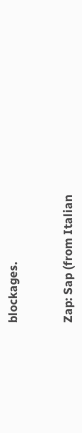blockages.


Zap: Sap (from Italian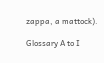zappa, a mattock).

Glossary A to I